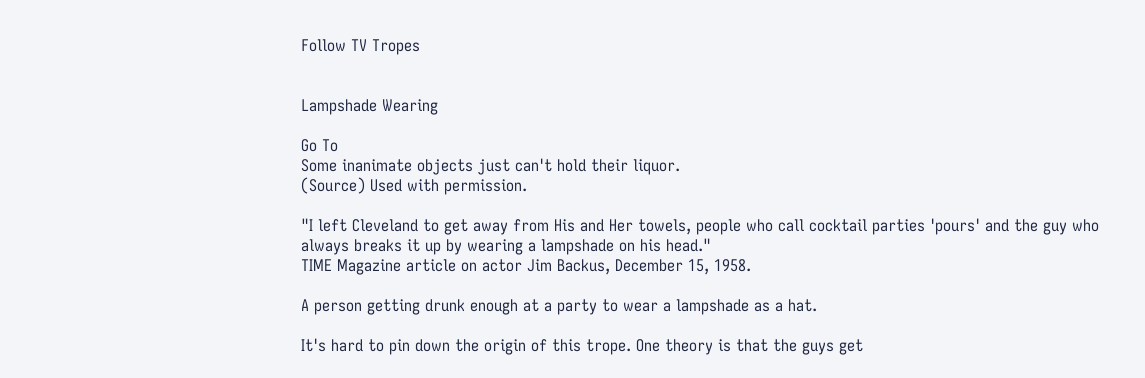Follow TV Tropes


Lampshade Wearing

Go To
Some inanimate objects just can't hold their liquor.
(Source) Used with permission.

"I left Cleveland to get away from His and Her towels, people who call cocktail parties 'pours' and the guy who always breaks it up by wearing a lampshade on his head."
TIME Magazine article on actor Jim Backus, December 15, 1958.

A person getting drunk enough at a party to wear a lampshade as a hat.

It's hard to pin down the origin of this trope. One theory is that the guys get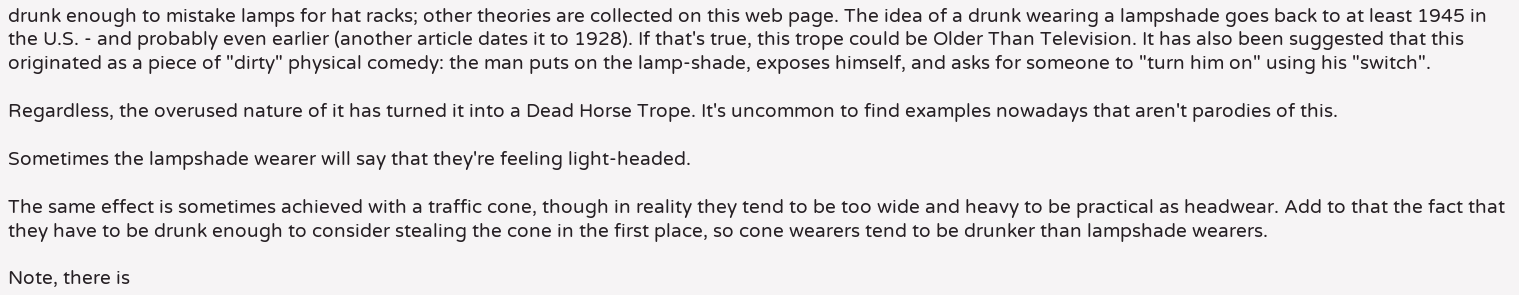drunk enough to mistake lamps for hat racks; other theories are collected on this web page. The idea of a drunk wearing a lampshade goes back to at least 1945 in the U.S. - and probably even earlier (another article dates it to 1928). If that's true, this trope could be Older Than Television. It has also been suggested that this originated as a piece of "dirty" physical comedy: the man puts on the lamp-shade, exposes himself, and asks for someone to "turn him on" using his "switch".

Regardless, the overused nature of it has turned it into a Dead Horse Trope. It's uncommon to find examples nowadays that aren't parodies of this.

Sometimes the lampshade wearer will say that they're feeling light-headed.

The same effect is sometimes achieved with a traffic cone, though in reality they tend to be too wide and heavy to be practical as headwear. Add to that the fact that they have to be drunk enough to consider stealing the cone in the first place, so cone wearers tend to be drunker than lampshade wearers.

Note, there is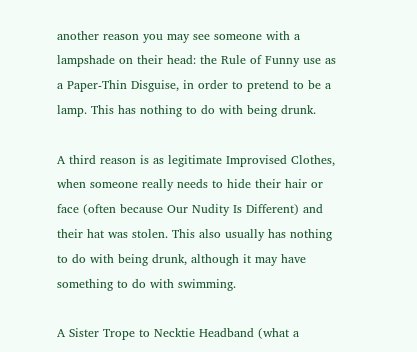another reason you may see someone with a lampshade on their head: the Rule of Funny use as a Paper-Thin Disguise, in order to pretend to be a lamp. This has nothing to do with being drunk.

A third reason is as legitimate Improvised Clothes, when someone really needs to hide their hair or face (often because Our Nudity Is Different) and their hat was stolen. This also usually has nothing to do with being drunk, although it may have something to do with swimming.

A Sister Trope to Necktie Headband (what a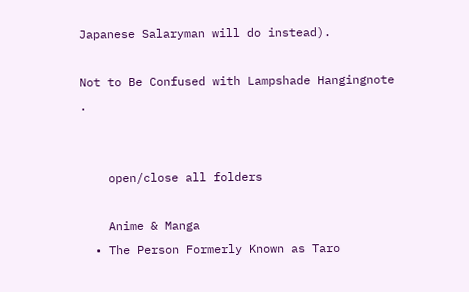Japanese Salaryman will do instead).

Not to Be Confused with Lampshade Hangingnote .


    open/close all folders

    Anime & Manga
  • The Person Formerly Known as Taro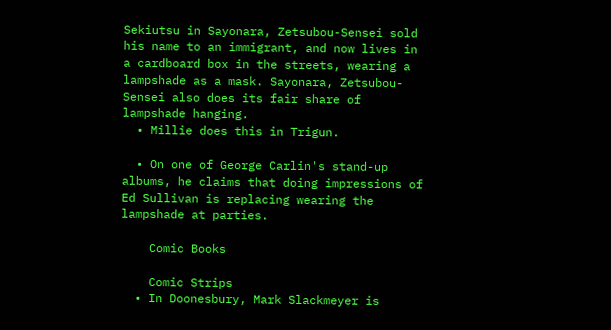Sekiutsu in Sayonara, Zetsubou-Sensei sold his name to an immigrant, and now lives in a cardboard box in the streets, wearing a lampshade as a mask. Sayonara, Zetsubou-Sensei also does its fair share of lampshade hanging.
  • Millie does this in Trigun.

  • On one of George Carlin's stand-up albums, he claims that doing impressions of Ed Sullivan is replacing wearing the lampshade at parties.

    Comic Books

    Comic Strips
  • In Doonesbury, Mark Slackmeyer is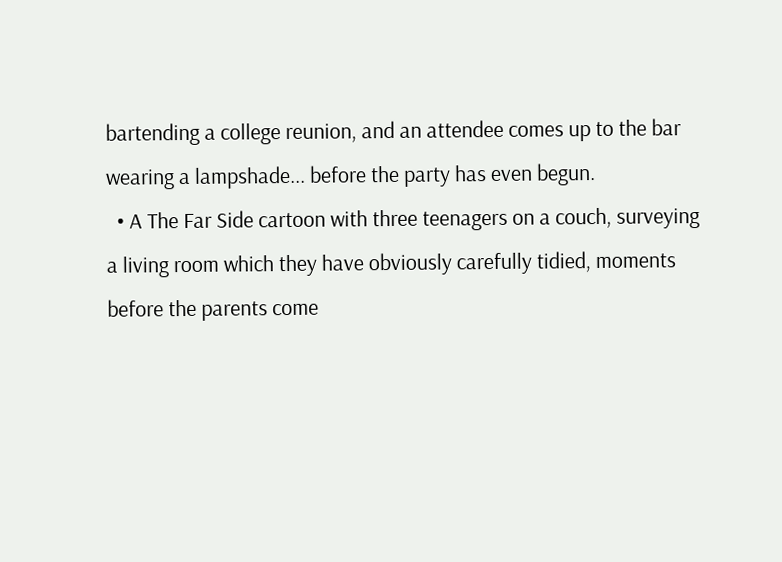bartending a college reunion, and an attendee comes up to the bar wearing a lampshade... before the party has even begun.
  • A The Far Side cartoon with three teenagers on a couch, surveying a living room which they have obviously carefully tidied, moments before the parents come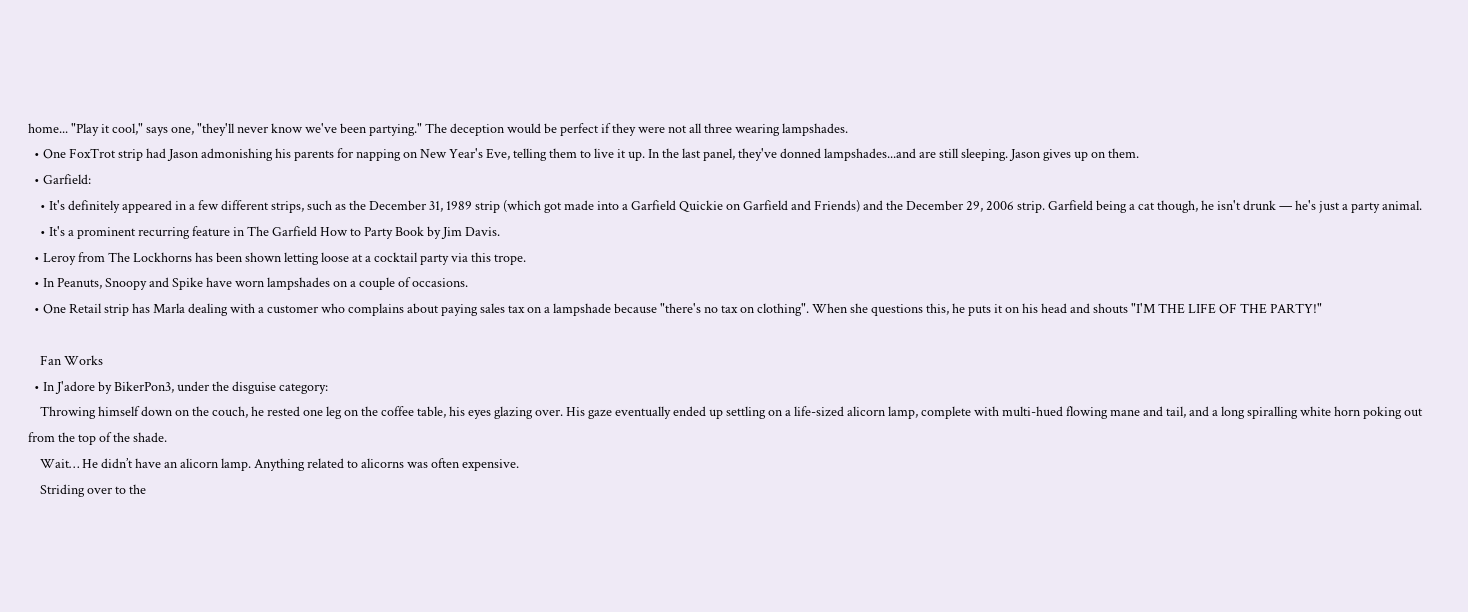home... "Play it cool," says one, "they'll never know we've been partying." The deception would be perfect if they were not all three wearing lampshades.
  • One FoxTrot strip had Jason admonishing his parents for napping on New Year's Eve, telling them to live it up. In the last panel, they've donned lampshades...and are still sleeping. Jason gives up on them.
  • Garfield:
    • It's definitely appeared in a few different strips, such as the December 31, 1989 strip (which got made into a Garfield Quickie on Garfield and Friends) and the December 29, 2006 strip. Garfield being a cat though, he isn't drunk — he's just a party animal.
    • It's a prominent recurring feature in The Garfield How to Party Book by Jim Davis.
  • Leroy from The Lockhorns has been shown letting loose at a cocktail party via this trope.
  • In Peanuts, Snoopy and Spike have worn lampshades on a couple of occasions.
  • One Retail strip has Marla dealing with a customer who complains about paying sales tax on a lampshade because "there's no tax on clothing". When she questions this, he puts it on his head and shouts "I'M THE LIFE OF THE PARTY!"

    Fan Works
  • In J'adore by BikerPon3, under the disguise category:
    Throwing himself down on the couch, he rested one leg on the coffee table, his eyes glazing over. His gaze eventually ended up settling on a life-sized alicorn lamp, complete with multi-hued flowing mane and tail, and a long spiralling white horn poking out from the top of the shade.
    Wait… He didn’t have an alicorn lamp. Anything related to alicorns was often expensive.
    Striding over to the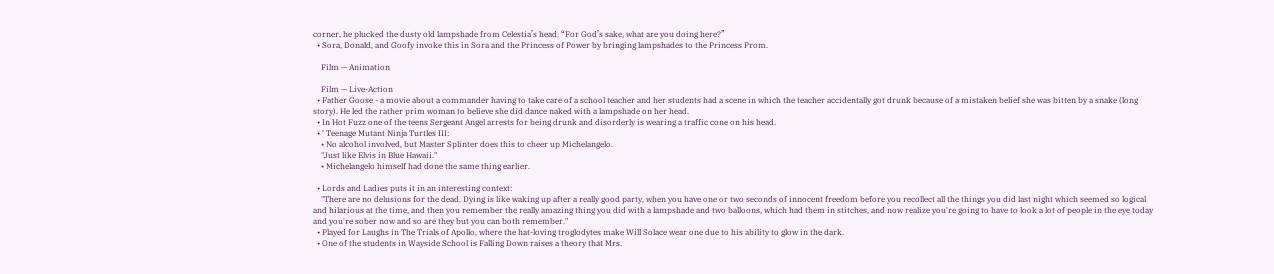corner, he plucked the dusty old lampshade from Celestia’s head. “For God’s sake, what are you doing here?”
  • Sora, Donald, and Goofy invoke this in Sora and the Princess of Power by bringing lampshades to the Princess Prom.

    Film — Animation

    Film — Live-Action
  • Father Goose - a movie about a commander having to take care of a school teacher and her students had a scene in which the teacher accidentally got drunk because of a mistaken belief she was bitten by a snake (long story). He led the rather prim woman to believe she did dance naked with a lampshade on her head.
  • In Hot Fuzz one of the teens Sergeant Angel arrests for being drunk and disorderly is wearing a traffic cone on his head.
  • ' Teenage Mutant Ninja Turtles III:
    • No alcohol involved, but Master Splinter does this to cheer up Michelangelo.
    "Just like Elvis in Blue Hawaii."
    • Michelangelo himself had done the same thing earlier.

  • Lords and Ladies puts it in an interesting context:
    "There are no delusions for the dead. Dying is like waking up after a really good party, when you have one or two seconds of innocent freedom before you recollect all the things you did last night which seemed so logical and hilarious at the time, and then you remember the really amazing thing you did with a lampshade and two balloons, which had them in stitches, and now realize you're going to have to look a lot of people in the eye today and you're sober now and so are they but you can both remember."
  • Played for Laughs in The Trials of Apollo, where the hat-loving troglodytes make Will Solace wear one due to his ability to glow in the dark.
  • One of the students in Wayside School is Falling Down raises a theory that Mrs.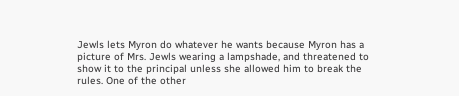Jewls lets Myron do whatever he wants because Myron has a picture of Mrs. Jewls wearing a lampshade, and threatened to show it to the principal unless she allowed him to break the rules. One of the other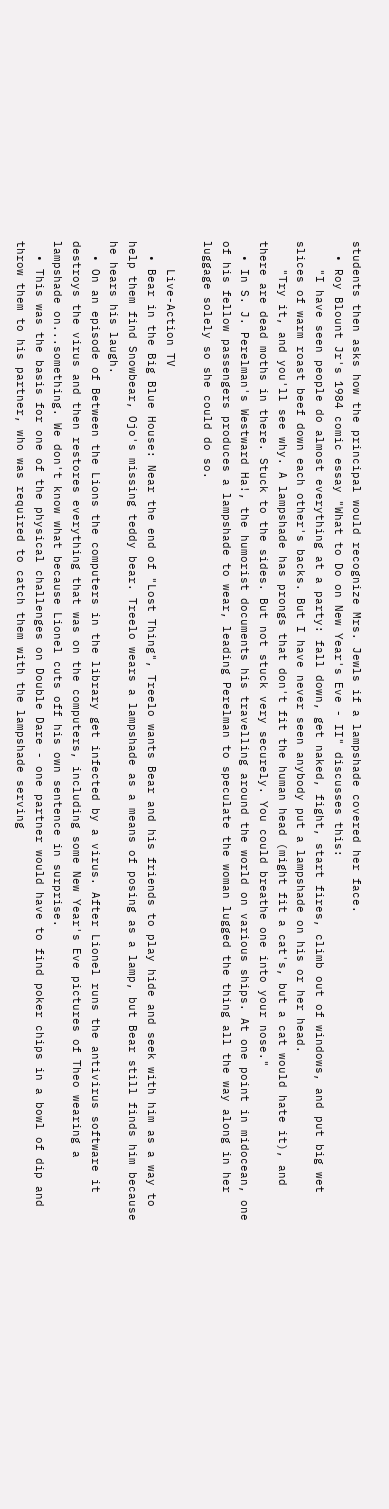students then asks how the principal would recognize Mrs. Jewls if a lampshade covered her face.
  • Roy Blount Jr's 1984 comic essay "What to Do on New Year's Eve - II" discusses this:
    "I have seen people do almost everything at a party: fall down, get naked, fight, start fires, climb out of windows, and put big wet slices of warm roast beef down each other's backs. But I have never seen anybody put a lampshade on his or her head.
    "Try it, and you'll see why. A lampshade has prongs that don't fit the human head (might fit a cat's, but a cat would hate it), and there are dead moths in there. Stuck to the sides. But not stuck very securely. You could breathe one into your nose."
  • In S. J. Perelman's Westward Ha!, the humorist documents his travelling around the world on various ships. At one point in midocean, one of his fellow passengers produces a lampshade to wear, leading Perelman to speculate the woman lugged the thing all the way along in her luggage solely so she could do so.

    Live-Action TV
  • Bear in the Big Blue House: Near the end of "Lost Thing", Treelo wants Bear and his friends to play hide and seek with him as a way to help them find Snowbear, Ojo's missing teddy bear. Treelo wears a lampshade as a means of posing as a lamp, but Bear still finds him because he hears his laugh.
  • On an episode of Between the Lions the computers in the library get infected by a virus. After Lionel runs the antivirus software it destroys the virus and then restores everything that was on the computers, including some New Year's Eve pictures of Theo wearing a lampshade on...something. We don't know what because Lionel cuts off his own sentence in surprise.
  • This was the basis for one of the physical challenges on Double Dare - one partner would have to find poker chips in a bowl of dip and throw them to his partner, who was required to catch them with the lampshade serving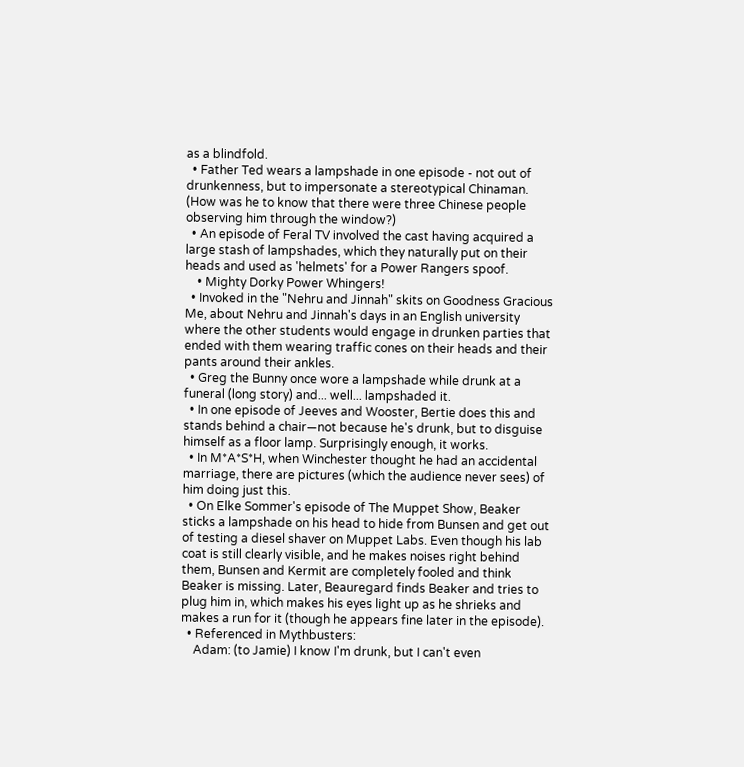as a blindfold.
  • Father Ted wears a lampshade in one episode - not out of drunkenness, but to impersonate a stereotypical Chinaman. (How was he to know that there were three Chinese people observing him through the window?)
  • An episode of Feral TV involved the cast having acquired a large stash of lampshades, which they naturally put on their heads and used as 'helmets' for a Power Rangers spoof.
    • Mighty Dorky Power Whingers!
  • Invoked in the "Nehru and Jinnah" skits on Goodness Gracious Me, about Nehru and Jinnah's days in an English university where the other students would engage in drunken parties that ended with them wearing traffic cones on their heads and their pants around their ankles.
  • Greg the Bunny once wore a lampshade while drunk at a funeral (long story) and... well... lampshaded it.
  • In one episode of Jeeves and Wooster, Bertie does this and stands behind a chair—not because he's drunk, but to disguise himself as a floor lamp. Surprisingly enough, it works.
  • In M*A*S*H, when Winchester thought he had an accidental marriage, there are pictures (which the audience never sees) of him doing just this.
  • On Elke Sommer's episode of The Muppet Show, Beaker sticks a lampshade on his head to hide from Bunsen and get out of testing a diesel shaver on Muppet Labs. Even though his lab coat is still clearly visible, and he makes noises right behind them, Bunsen and Kermit are completely fooled and think Beaker is missing. Later, Beauregard finds Beaker and tries to plug him in, which makes his eyes light up as he shrieks and makes a run for it (though he appears fine later in the episode).
  • Referenced in Mythbusters:
    Adam: (to Jamie) I know I'm drunk, but I can't even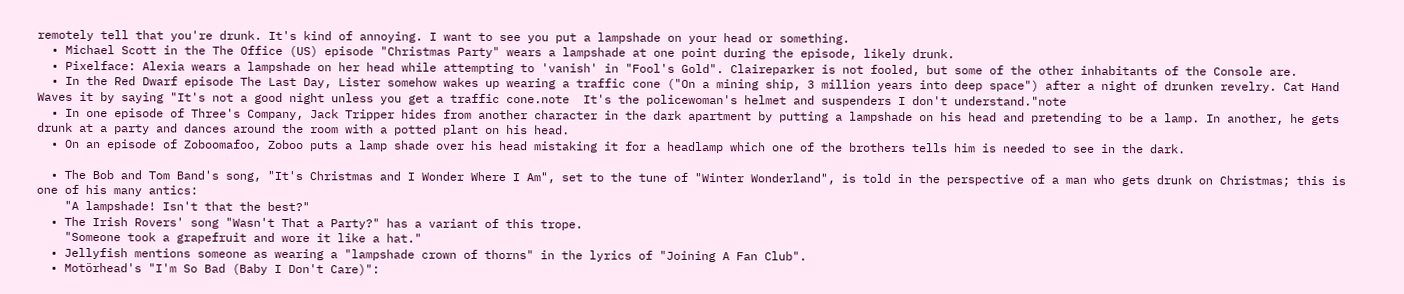remotely tell that you're drunk. It's kind of annoying. I want to see you put a lampshade on your head or something.
  • Michael Scott in the The Office (US) episode "Christmas Party" wears a lampshade at one point during the episode, likely drunk.
  • Pixelface: Alexia wears a lampshade on her head while attempting to 'vanish' in "Fool's Gold". Claireparker is not fooled, but some of the other inhabitants of the Console are.
  • In the Red Dwarf episode The Last Day, Lister somehow wakes up wearing a traffic cone ("On a mining ship, 3 million years into deep space") after a night of drunken revelry. Cat Hand Waves it by saying "It's not a good night unless you get a traffic cone.note  It's the policewoman's helmet and suspenders I don't understand."note
  • In one episode of Three's Company, Jack Tripper hides from another character in the dark apartment by putting a lampshade on his head and pretending to be a lamp. In another, he gets drunk at a party and dances around the room with a potted plant on his head.
  • On an episode of Zoboomafoo, Zoboo puts a lamp shade over his head mistaking it for a headlamp which one of the brothers tells him is needed to see in the dark.

  • The Bob and Tom Band's song, "It's Christmas and I Wonder Where I Am", set to the tune of "Winter Wonderland", is told in the perspective of a man who gets drunk on Christmas; this is one of his many antics:
    "A lampshade! Isn't that the best?"
  • The Irish Rovers' song "Wasn't That a Party?" has a variant of this trope.
    "Someone took a grapefruit and wore it like a hat."
  • Jellyfish mentions someone as wearing a "lampshade crown of thorns" in the lyrics of "Joining A Fan Club".
  • Motörhead's "I'm So Bad (Baby I Don't Care)":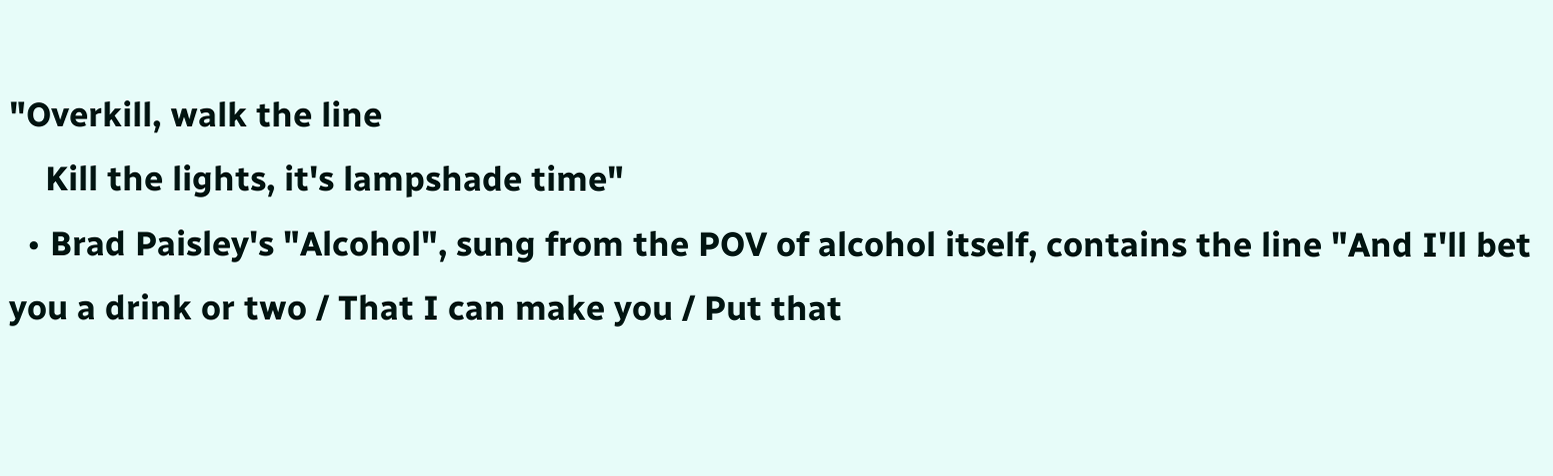"Overkill, walk the line
    Kill the lights, it's lampshade time"
  • Brad Paisley's "Alcohol", sung from the POV of alcohol itself, contains the line "And I'll bet you a drink or two / That I can make you / Put that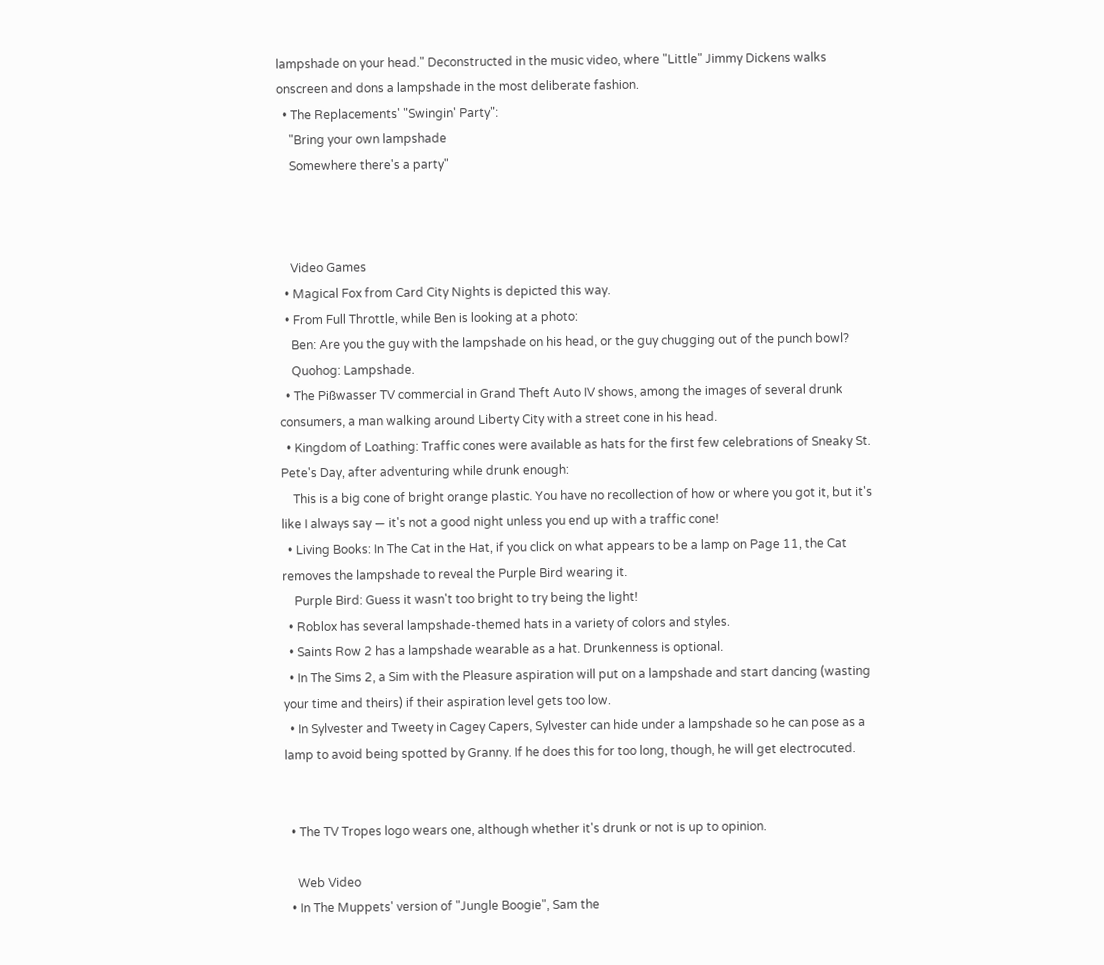lampshade on your head." Deconstructed in the music video, where "Little" Jimmy Dickens walks onscreen and dons a lampshade in the most deliberate fashion.
  • The Replacements' "Swingin' Party":
    "Bring your own lampshade
    Somewhere there's a party"



    Video Games
  • Magical Fox from Card City Nights is depicted this way.
  • From Full Throttle, while Ben is looking at a photo:
    Ben: Are you the guy with the lampshade on his head, or the guy chugging out of the punch bowl?
    Quohog: Lampshade.
  • The Pißwasser TV commercial in Grand Theft Auto IV shows, among the images of several drunk consumers, a man walking around Liberty City with a street cone in his head.
  • Kingdom of Loathing: Traffic cones were available as hats for the first few celebrations of Sneaky St. Pete's Day, after adventuring while drunk enough:
    This is a big cone of bright orange plastic. You have no recollection of how or where you got it, but it's like I always say — it's not a good night unless you end up with a traffic cone!
  • Living Books: In The Cat in the Hat, if you click on what appears to be a lamp on Page 11, the Cat removes the lampshade to reveal the Purple Bird wearing it.
    Purple Bird: Guess it wasn't too bright to try being the light!
  • Roblox has several lampshade-themed hats in a variety of colors and styles.
  • Saints Row 2 has a lampshade wearable as a hat. Drunkenness is optional.
  • In The Sims 2, a Sim with the Pleasure aspiration will put on a lampshade and start dancing (wasting your time and theirs) if their aspiration level gets too low.
  • In Sylvester and Tweety in Cagey Capers, Sylvester can hide under a lampshade so he can pose as a lamp to avoid being spotted by Granny. If he does this for too long, though, he will get electrocuted.


  • The TV Tropes logo wears one, although whether it's drunk or not is up to opinion.

    Web Video
  • In The Muppets' version of "Jungle Boogie", Sam the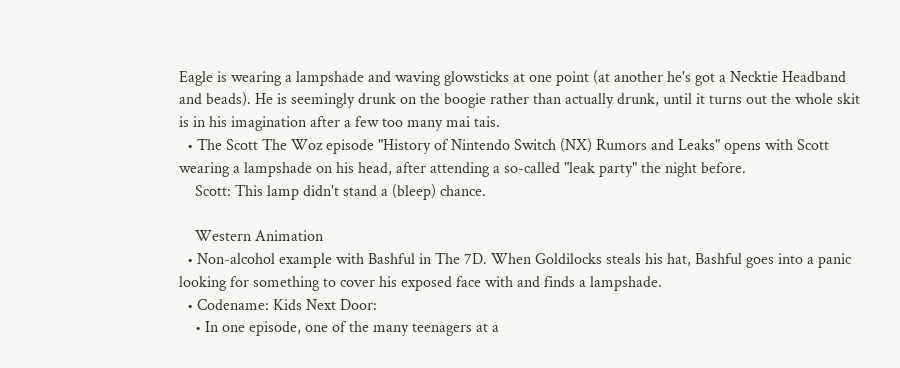Eagle is wearing a lampshade and waving glowsticks at one point (at another he's got a Necktie Headband and beads). He is seemingly drunk on the boogie rather than actually drunk, until it turns out the whole skit is in his imagination after a few too many mai tais.
  • The Scott The Woz episode "History of Nintendo Switch (NX) Rumors and Leaks" opens with Scott wearing a lampshade on his head, after attending a so-called "leak party" the night before.
    Scott: This lamp didn't stand a (bleep) chance.

    Western Animation
  • Non-alcohol example with Bashful in The 7D. When Goldilocks steals his hat, Bashful goes into a panic looking for something to cover his exposed face with and finds a lampshade.
  • Codename: Kids Next Door:
    • In one episode, one of the many teenagers at a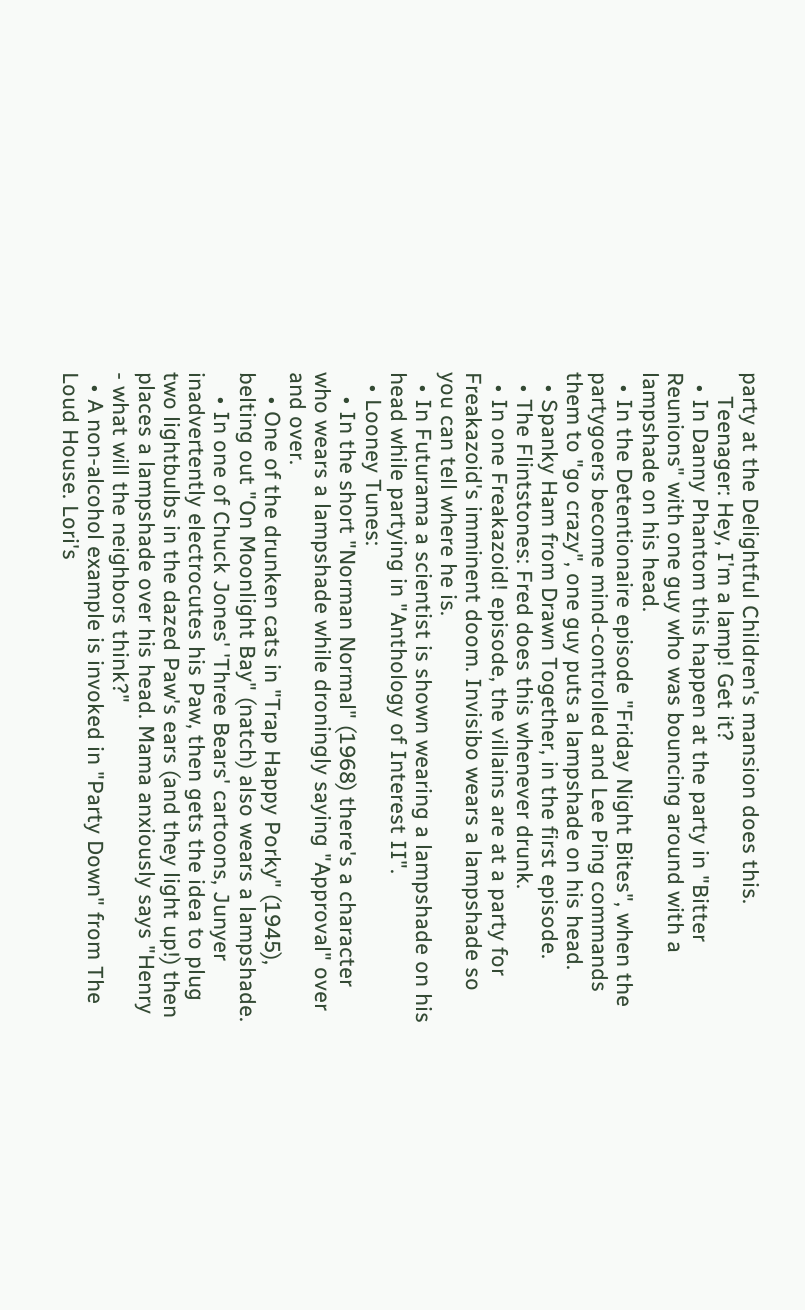party at the Delightful Children's mansion does this.
    Teenager: Hey, I'm a lamp! Get it?
  • In Danny Phantom this happen at the party in "Bitter Reunions" with one guy who was bouncing around with a lampshade on his head.
  • In the Detentionaire episode "Friday Night Bites", when the partygoers become mind-controlled and Lee Ping commands them to "go crazy", one guy puts a lampshade on his head.
  • Spanky Ham from Drawn Together, in the first episode.
  • The Flintstones: Fred does this whenever drunk.
  • In one Freakazoid! episode, the villains are at a party for Freakazoid's imminent doom. Invisibo wears a lampshade so you can tell where he is.
  • In Futurama a scientist is shown wearing a lampshade on his head while partying in "Anthology of Interest II".
  • Looney Tunes:
    • In the short "Norman Normal" (1968) there's a character who wears a lampshade while droningly saying "Approval" over and over.
    • One of the drunken cats in "Trap Happy Porky" (1945), belting out "On Moonlight Bay" (natch) also wears a lampshade.
    • In one of Chuck Jones' 'Three Bears' cartoons, Junyer inadvertently electrocutes his Paw, then gets the idea to plug two lightbulbs in the dazed Paw's ears (and they light up!) then places a lampshade over his head. Mama anxiously says "Henry - what will the neighbors think?"
  • A non-alcohol example is invoked in "Party Down" from The Loud House. Lori's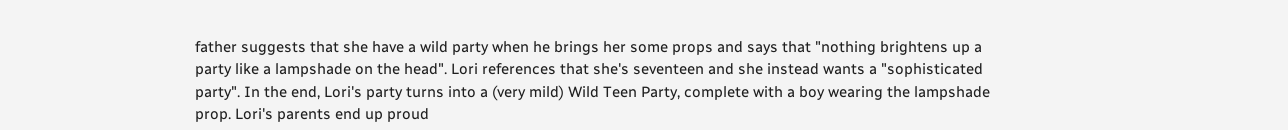father suggests that she have a wild party when he brings her some props and says that "nothing brightens up a party like a lampshade on the head". Lori references that she's seventeen and she instead wants a "sophisticated party". In the end, Lori's party turns into a (very mild) Wild Teen Party, complete with a boy wearing the lampshade prop. Lori's parents end up proud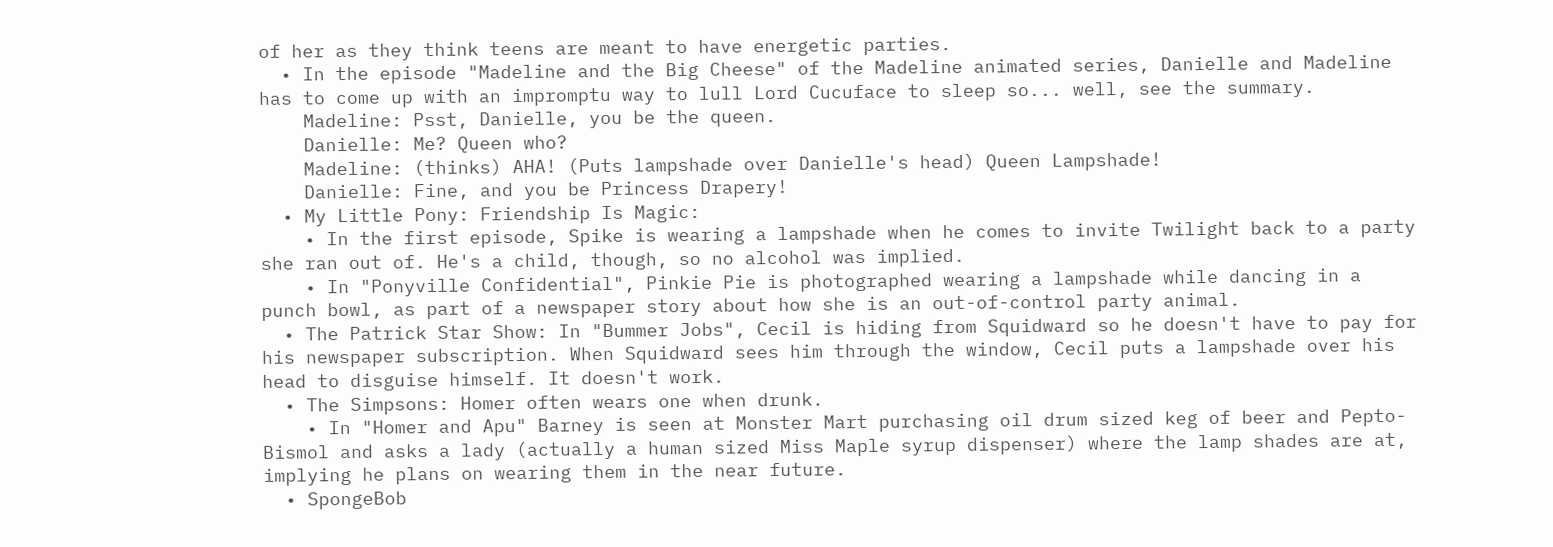of her as they think teens are meant to have energetic parties.
  • In the episode "Madeline and the Big Cheese" of the Madeline animated series, Danielle and Madeline has to come up with an impromptu way to lull Lord Cucuface to sleep so... well, see the summary.
    Madeline: Psst, Danielle, you be the queen.
    Danielle: Me? Queen who?
    Madeline: (thinks) AHA! (Puts lampshade over Danielle's head) Queen Lampshade!
    Danielle: Fine, and you be Princess Drapery!
  • My Little Pony: Friendship Is Magic:
    • In the first episode, Spike is wearing a lampshade when he comes to invite Twilight back to a party she ran out of. He's a child, though, so no alcohol was implied.
    • In "Ponyville Confidential", Pinkie Pie is photographed wearing a lampshade while dancing in a punch bowl, as part of a newspaper story about how she is an out-of-control party animal.
  • The Patrick Star Show: In "Bummer Jobs", Cecil is hiding from Squidward so he doesn't have to pay for his newspaper subscription. When Squidward sees him through the window, Cecil puts a lampshade over his head to disguise himself. It doesn't work.
  • The Simpsons: Homer often wears one when drunk.
    • In "Homer and Apu" Barney is seen at Monster Mart purchasing oil drum sized keg of beer and Pepto-Bismol and asks a lady (actually a human sized Miss Maple syrup dispenser) where the lamp shades are at, implying he plans on wearing them in the near future.
  • SpongeBob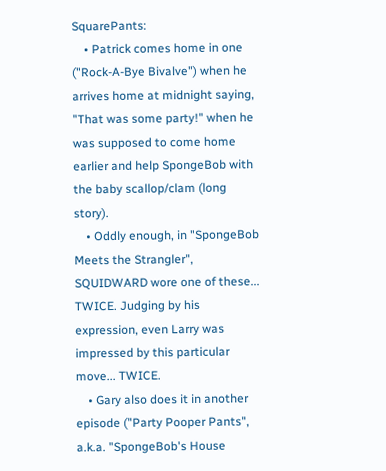SquarePants:
    • Patrick comes home in one ("Rock-A-Bye Bivalve") when he arrives home at midnight saying, "That was some party!" when he was supposed to come home earlier and help SpongeBob with the baby scallop/clam (long story).
    • Oddly enough, in "SpongeBob Meets the Strangler", SQUIDWARD wore one of these... TWICE. Judging by his expression, even Larry was impressed by this particular move... TWICE.
    • Gary also does it in another episode ("Party Pooper Pants", a.k.a. "SpongeBob's House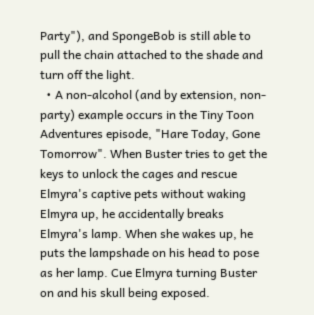Party"), and SpongeBob is still able to pull the chain attached to the shade and turn off the light.
  • A non-alcohol (and by extension, non-party) example occurs in the Tiny Toon Adventures episode, "Hare Today, Gone Tomorrow". When Buster tries to get the keys to unlock the cages and rescue Elmyra's captive pets without waking Elmyra up, he accidentally breaks Elmyra's lamp. When she wakes up, he puts the lampshade on his head to pose as her lamp. Cue Elmyra turning Buster on and his skull being exposed.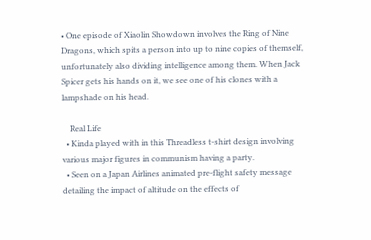• One episode of Xiaolin Showdown involves the Ring of Nine Dragons, which spits a person into up to nine copies of themself, unfortunately also dividing intelligence among them. When Jack Spicer gets his hands on it, we see one of his clones with a lampshade on his head.

    Real Life
  • Kinda played with in this Threadless t-shirt design involving various major figures in communism having a party.
  • Seen on a Japan Airlines animated pre-flight safety message detailing the impact of altitude on the effects of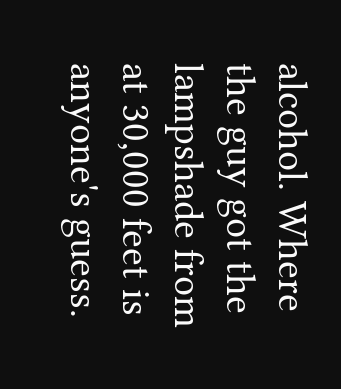alcohol. Where the guy got the lampshade from at 30,000 feet is anyone's guess.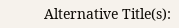Alternative Title(s):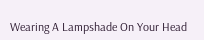Wearing A Lampshade On Your Head